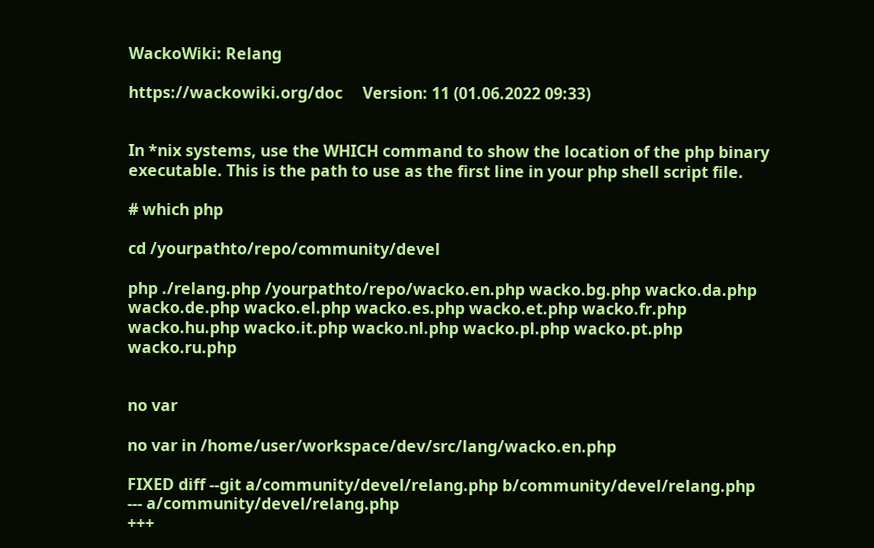WackoWiki: Relang

https://wackowiki.org/doc     Version: 11 (01.06.2022 09:33)


In *nix systems, use the WHICH command to show the location of the php binary executable. This is the path to use as the first line in your php shell script file.

# which php

cd /yourpathto/repo/community/devel

php ./relang.php /yourpathto/repo/wacko.en.php wacko.bg.php wacko.da.php wacko.de.php wacko.el.php wacko.es.php wacko.et.php wacko.fr.php wacko.hu.php wacko.it.php wacko.nl.php wacko.pl.php wacko.pt.php wacko.ru.php


no var

no var in /home/user/workspace/dev/src/lang/wacko.en.php

FIXED diff --git a/community/devel/relang.php b/community/devel/relang.php
--- a/community/devel/relang.php
+++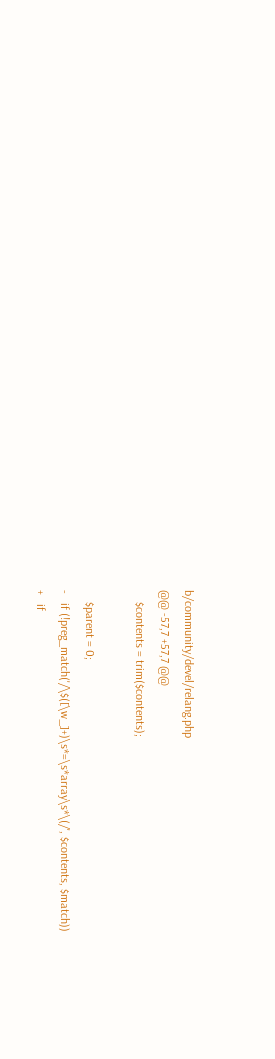b/community/devel/relang.php
@@ -57,7 +57,7 @@
    $contents = trim($contents);

    $parent = 0;
-   if (!preg_match('/\$([\w_]+)\s*=\s*array\s*\(/', $contents, $match))
+   if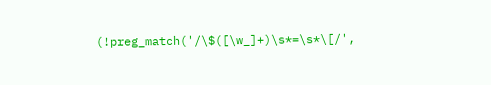(!preg_match('/\$([\w_]+)\s*=\s*\[/',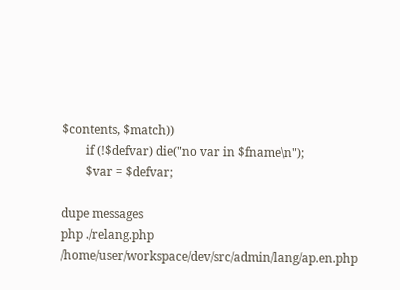$contents, $match))
        if (!$defvar) die("no var in $fname\n");
        $var = $defvar;

dupe messages
php ./relang.php /home/user/workspace/dev/src/admin/lang/ap.en.php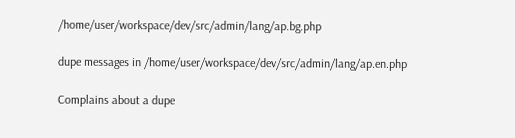/home/user/workspace/dev/src/admin/lang/ap.bg.php

dupe messages in /home/user/workspace/dev/src/admin/lang/ap.en.php

Complains about a dupe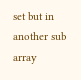set but in another sub array